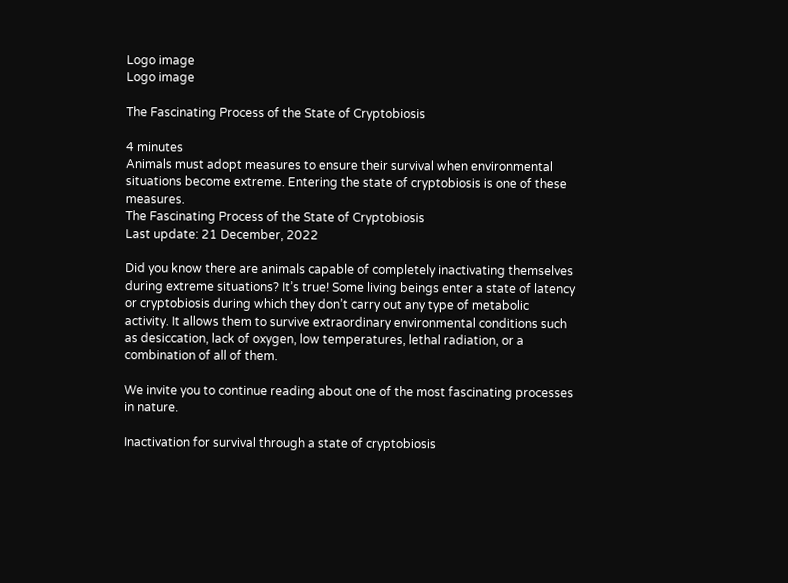Logo image
Logo image

The Fascinating Process of the State of Cryptobiosis

4 minutes
Animals must adopt measures to ensure their survival when environmental situations become extreme. Entering the state of cryptobiosis is one of these measures.
The Fascinating Process of the State of Cryptobiosis
Last update: 21 December, 2022

Did you know there are animals capable of completely inactivating themselves during extreme situations? It’s true! Some living beings enter a state of latency or cryptobiosis during which they don’t carry out any type of metabolic activity. It allows them to survive extraordinary environmental conditions such as desiccation, lack of oxygen, low temperatures, lethal radiation, or a combination of all of them.

We invite you to continue reading about one of the most fascinating processes in nature.

Inactivation for survival through a state of cryptobiosis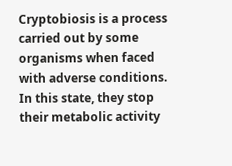Cryptobiosis is a process carried out by some organisms when faced with adverse conditions. In this state, they stop their metabolic activity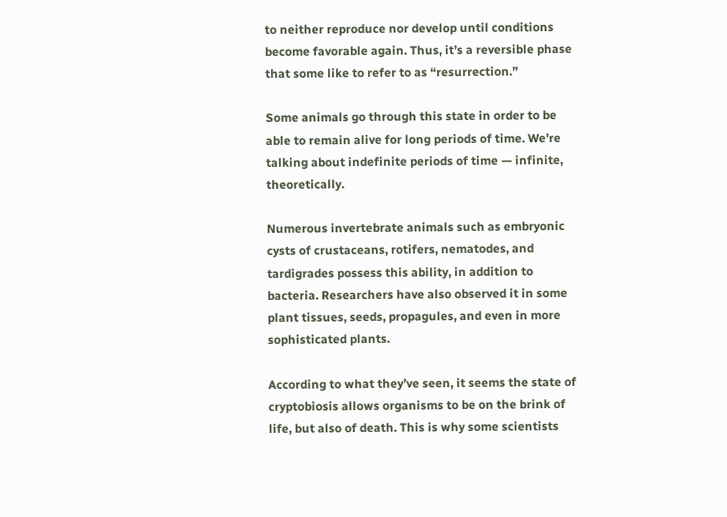to neither reproduce nor develop until conditions become favorable again. Thus, it’s a reversible phase that some like to refer to as “resurrection.”

Some animals go through this state in order to be able to remain alive for long periods of time. We’re talking about indefinite periods of time — infinite, theoretically.

Numerous invertebrate animals such as embryonic cysts of crustaceans, rotifers, nematodes, and tardigrades possess this ability, in addition to bacteria. Researchers have also observed it in some plant tissues, seeds, propagules, and even in more sophisticated plants.

According to what they’ve seen, it seems the state of cryptobiosis allows organisms to be on the brink of life, but also of death. This is why some scientists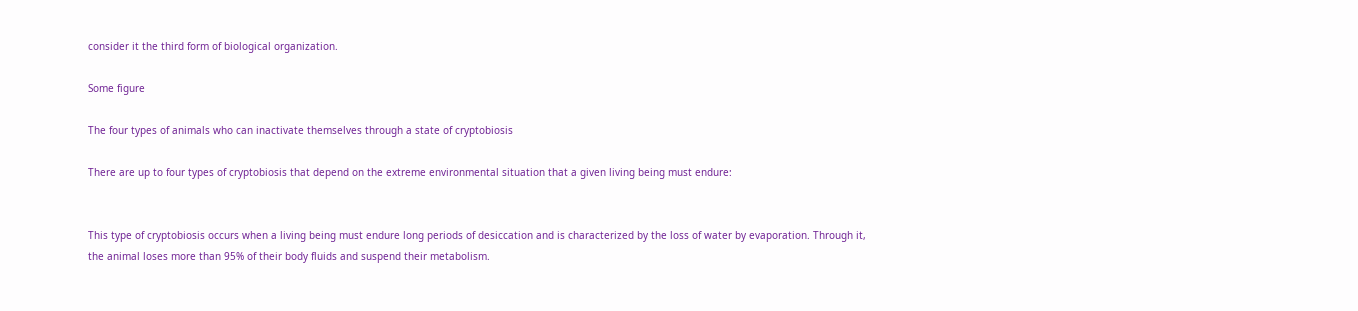consider it the third form of biological organization.

Some figure

The four types of animals who can inactivate themselves through a state of cryptobiosis

There are up to four types of cryptobiosis that depend on the extreme environmental situation that a given living being must endure:


This type of cryptobiosis occurs when a living being must endure long periods of desiccation and is characterized by the loss of water by evaporation. Through it, the animal loses more than 95% of their body fluids and suspend their metabolism.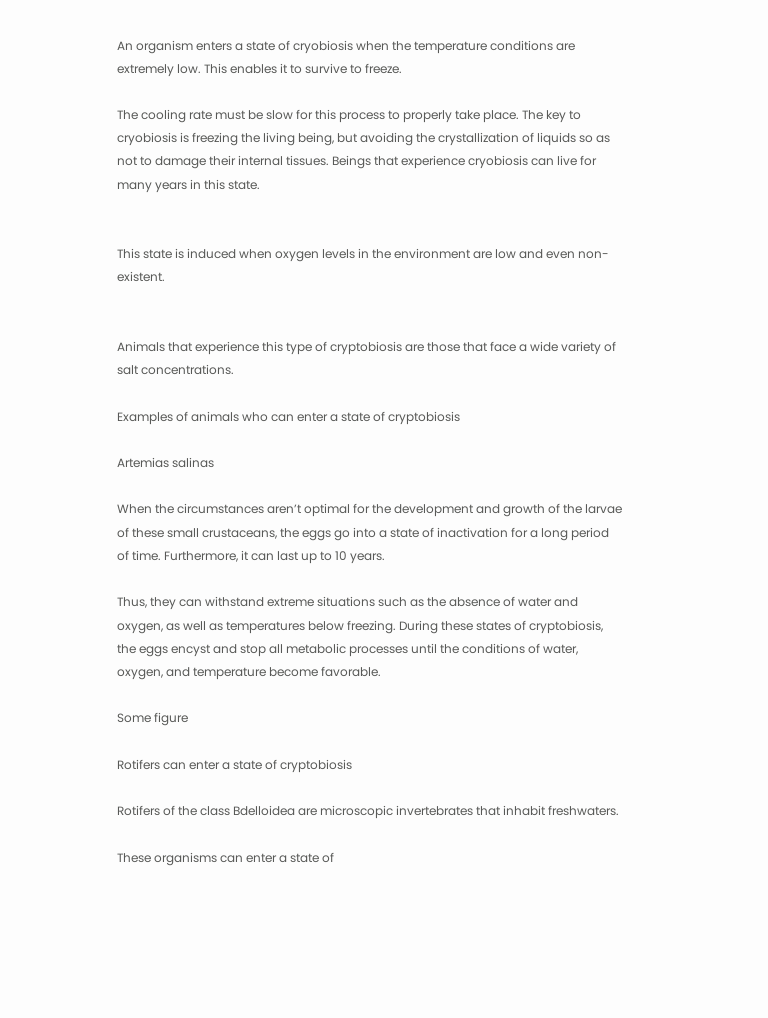An organism enters a state of cryobiosis when the temperature conditions are extremely low. This enables it to survive to freeze.

The cooling rate must be slow for this process to properly take place. The key to cryobiosis is freezing the living being, but avoiding the crystallization of liquids so as not to damage their internal tissues. Beings that experience cryobiosis can live for many years in this state.


This state is induced when oxygen levels in the environment are low and even non-existent.


Animals that experience this type of cryptobiosis are those that face a wide variety of salt concentrations.

Examples of animals who can enter a state of cryptobiosis

Artemias salinas

When the circumstances aren’t optimal for the development and growth of the larvae of these small crustaceans, the eggs go into a state of inactivation for a long period of time. Furthermore, it can last up to 10 years.

Thus, they can withstand extreme situations such as the absence of water and oxygen, as well as temperatures below freezing. During these states of cryptobiosis, the eggs encyst and stop all metabolic processes until the conditions of water, oxygen, and temperature become favorable.

Some figure

Rotifers can enter a state of cryptobiosis

Rotifers of the class Bdelloidea are microscopic invertebrates that inhabit freshwaters.

These organisms can enter a state of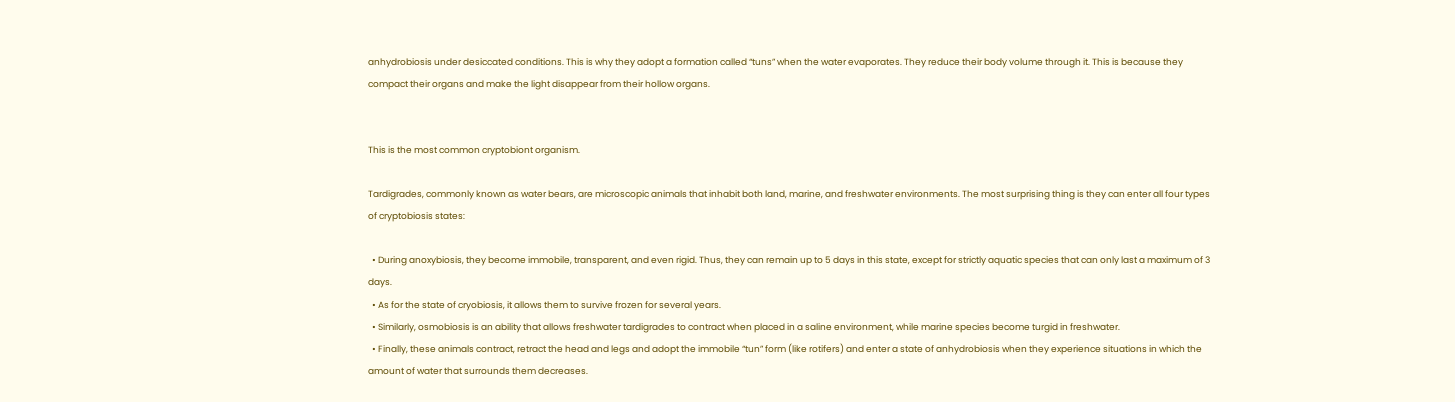anhydrobiosis under desiccated conditions. This is why they adopt a formation called “tuns” when the water evaporates. They reduce their body volume through it. This is because they compact their organs and make the light disappear from their hollow organs.


This is the most common cryptobiont organism.

Tardigrades, commonly known as water bears, are microscopic animals that inhabit both land, marine, and freshwater environments. The most surprising thing is they can enter all four types of cryptobiosis states:

  • During anoxybiosis, they become immobile, transparent, and even rigid. Thus, they can remain up to 5 days in this state, except for strictly aquatic species that can only last a maximum of 3 days.
  • As for the state of cryobiosis, it allows them to survive frozen for several years.
  • Similarly, osmobiosis is an ability that allows freshwater tardigrades to contract when placed in a saline environment, while marine species become turgid in freshwater.
  • Finally, these animals contract, retract the head and legs and adopt the immobile “tun” form (like rotifers) and enter a state of anhydrobiosis when they experience situations in which the amount of water that surrounds them decreases.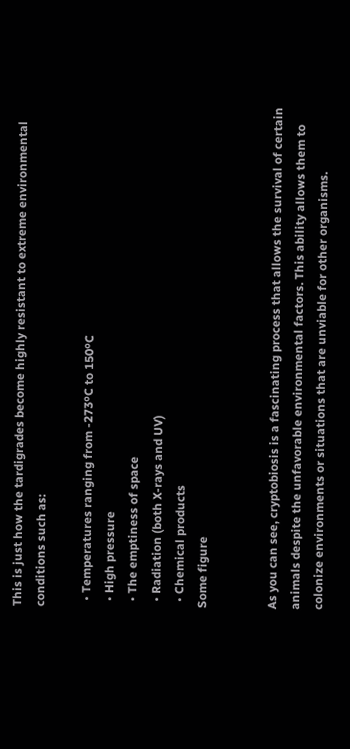This is just how the tardigrades become highly resistant to extreme environmental conditions such as:

  • Temperatures ranging from -273ºC to 150ºC
  • High pressure
  • The emptiness of space
  • Radiation (both X-rays and UV)
  • Chemical products
Some figure


As you can see, cryptobiosis is a fascinating process that allows the survival of certain animals despite the unfavorable environmental factors. This ability allows them to colonize environments or situations that are unviable for other organisms.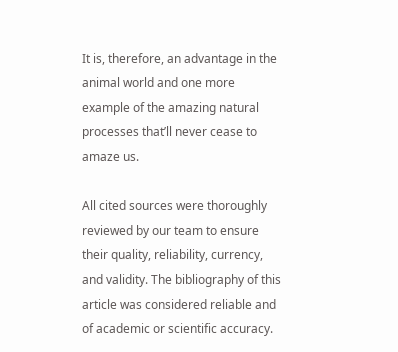It is, therefore, an advantage in the animal world and one more example of the amazing natural processes that’ll never cease to amaze us.

All cited sources were thoroughly reviewed by our team to ensure their quality, reliability, currency, and validity. The bibliography of this article was considered reliable and of academic or scientific accuracy.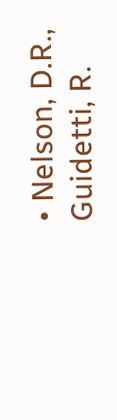• Nelson, D.R., Guidetti, R.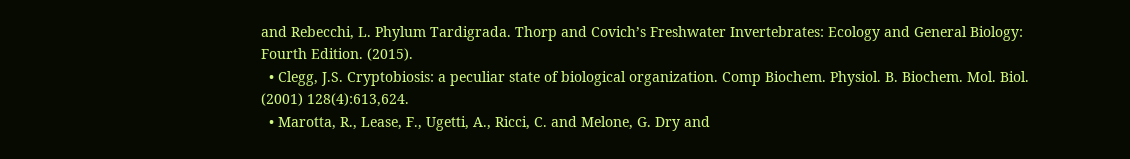and Rebecchi, L. Phylum Tardigrada. Thorp and Covich’s Freshwater Invertebrates: Ecology and General Biology: Fourth Edition. (2015).
  • Clegg, J.S. Cryptobiosis: a peculiar state of biological organization. Comp Biochem. Physiol. B. Biochem. Mol. Biol. (2001) 128(4):613,624.
  • Marotta, R., Lease, F., Ugetti, A., Ricci, C. and Melone, G. Dry and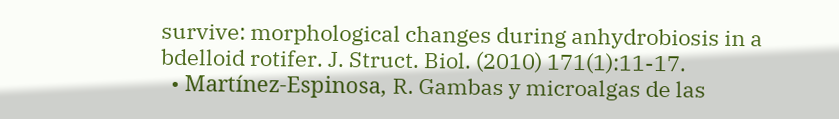survive: morphological changes during anhydrobiosis in a bdelloid rotifer. J. Struct. Biol. (2010) 171(1):11-17.
  • Martínez-Espinosa, R. Gambas y microalgas de las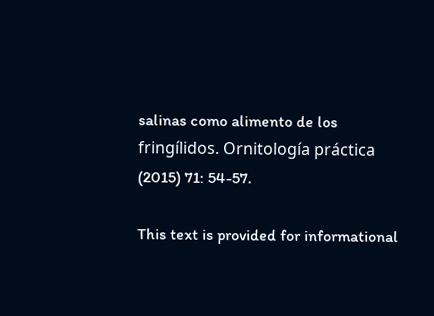salinas como alimento de los fringílidos. Ornitología práctica (2015) 71: 54-57.

This text is provided for informational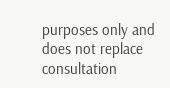purposes only and does not replace consultation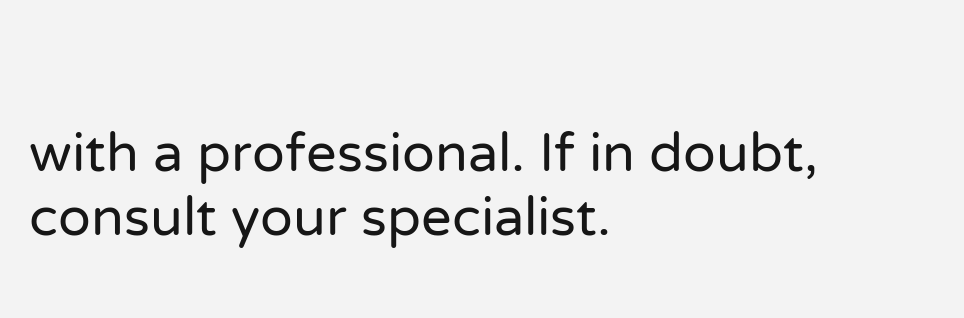with a professional. If in doubt, consult your specialist.